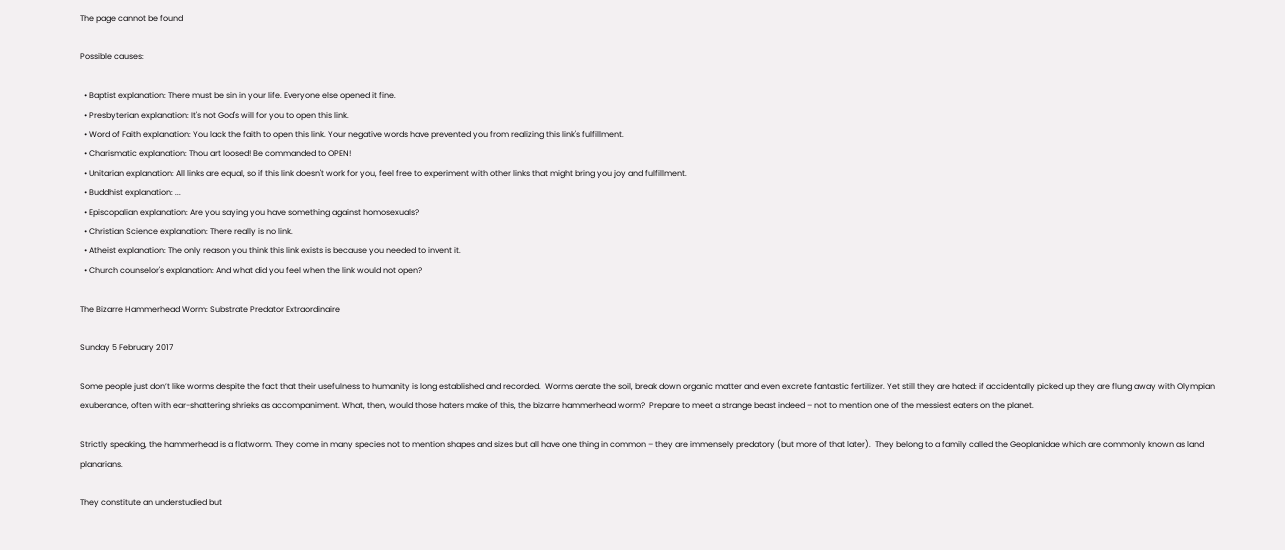The page cannot be found

Possible causes:

  • Baptist explanation: There must be sin in your life. Everyone else opened it fine.
  • Presbyterian explanation: It's not God's will for you to open this link.
  • Word of Faith explanation: You lack the faith to open this link. Your negative words have prevented you from realizing this link's fulfillment.
  • Charismatic explanation: Thou art loosed! Be commanded to OPEN!
  • Unitarian explanation: All links are equal, so if this link doesn't work for you, feel free to experiment with other links that might bring you joy and fulfillment.
  • Buddhist explanation: ...
  • Episcopalian explanation: Are you saying you have something against homosexuals?
  • Christian Science explanation: There really is no link.
  • Atheist explanation: The only reason you think this link exists is because you needed to invent it.
  • Church counselor's explanation: And what did you feel when the link would not open?

The Bizarre Hammerhead Worm: Substrate Predator Extraordinaire

Sunday 5 February 2017

Some people just don’t like worms despite the fact that their usefulness to humanity is long established and recorded.  Worms aerate the soil, break down organic matter and even excrete fantastic fertilizer. Yet still they are hated: if accidentally picked up they are flung away with Olympian exuberance, often with ear-shattering shrieks as accompaniment. What, then, would those haters make of this, the bizarre hammerhead worm?  Prepare to meet a strange beast indeed – not to mention one of the messiest eaters on the planet.

Strictly speaking, the hammerhead is a flatworm. They come in many species not to mention shapes and sizes but all have one thing in common – they are immensely predatory (but more of that later).  They belong to a family called the Geoplanidae which are commonly known as land planarians.

They constitute an understudied but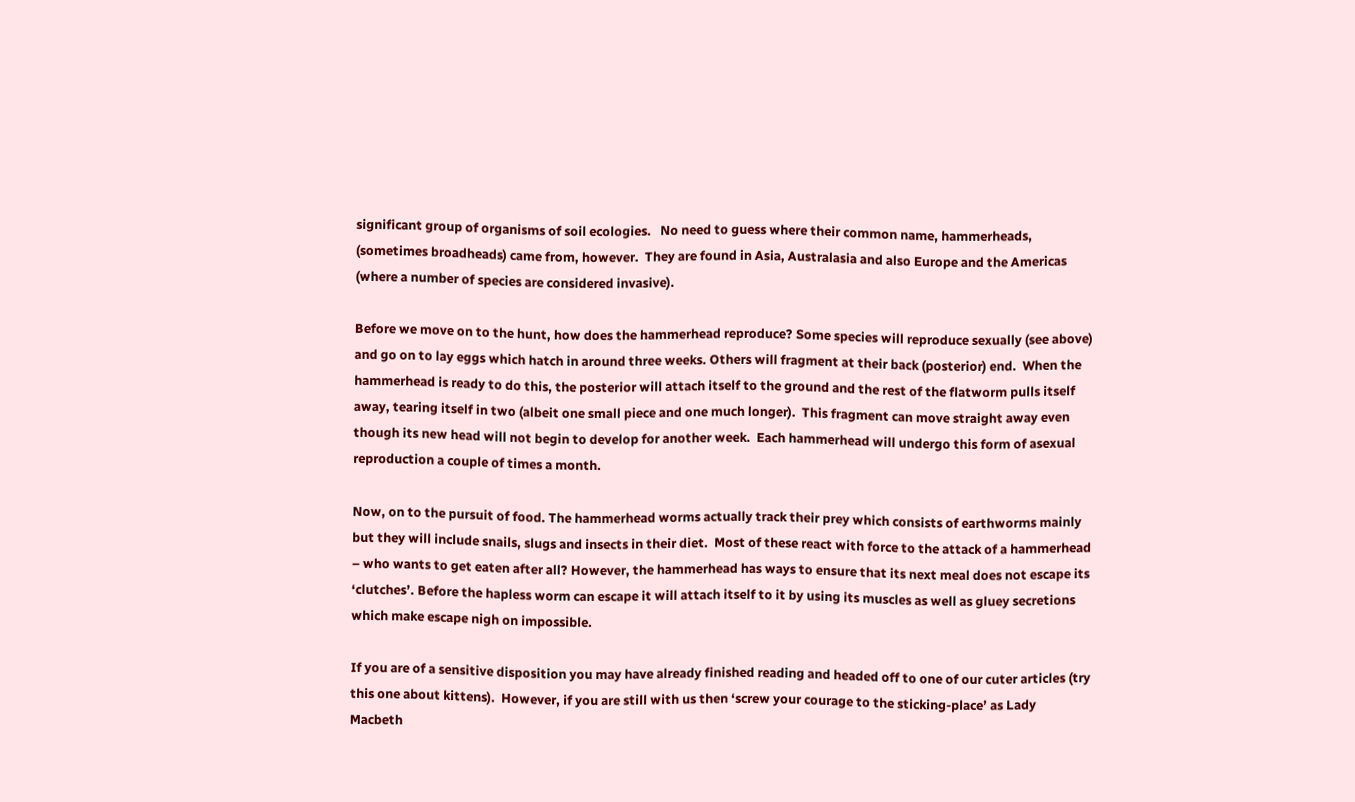significant group of organisms of soil ecologies.   No need to guess where their common name, hammerheads, (sometimes broadheads) came from, however.  They are found in Asia, Australasia and also Europe and the Americas (where a number of species are considered invasive).

Before we move on to the hunt, how does the hammerhead reproduce? Some species will reproduce sexually (see above) and go on to lay eggs which hatch in around three weeks. Others will fragment at their back (posterior) end.  When the hammerhead is ready to do this, the posterior will attach itself to the ground and the rest of the flatworm pulls itself away, tearing itself in two (albeit one small piece and one much longer).  This fragment can move straight away even though its new head will not begin to develop for another week.  Each hammerhead will undergo this form of asexual reproduction a couple of times a month.

Now, on to the pursuit of food. The hammerhead worms actually track their prey which consists of earthworms mainly but they will include snails, slugs and insects in their diet.  Most of these react with force to the attack of a hammerhead – who wants to get eaten after all? However, the hammerhead has ways to ensure that its next meal does not escape its ‘clutches’. Before the hapless worm can escape it will attach itself to it by using its muscles as well as gluey secretions which make escape nigh on impossible.

If you are of a sensitive disposition you may have already finished reading and headed off to one of our cuter articles (try this one about kittens).  However, if you are still with us then ‘screw your courage to the sticking-place’ as Lady Macbeth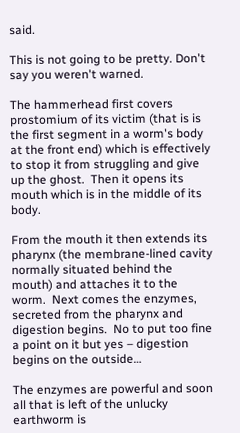said.

This is not going to be pretty. Don't say you weren't warned.

The hammerhead first covers prostomium of its victim (that is is the first segment in a worm's body at the front end) which is effectively to stop it from struggling and give up the ghost.  Then it opens its mouth which is in the middle of its body.

From the mouth it then extends its pharynx (the membrane-lined cavity normally situated behind the mouth) and attaches it to the worm.  Next comes the enzymes, secreted from the pharynx and digestion begins.  No to put too fine a point on it but yes – digestion begins on the outside…

The enzymes are powerful and soon all that is left of the unlucky earthworm is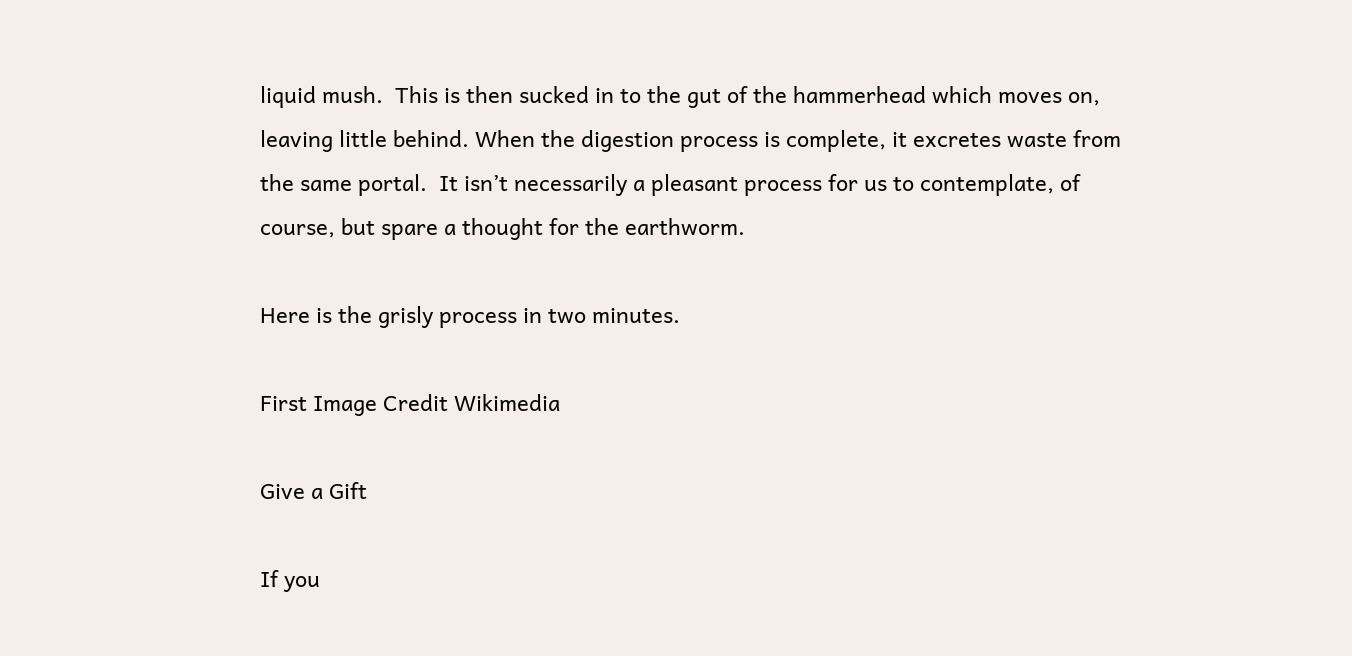liquid mush.  This is then sucked in to the gut of the hammerhead which moves on, leaving little behind. When the digestion process is complete, it excretes waste from the same portal.  It isn’t necessarily a pleasant process for us to contemplate, of course, but spare a thought for the earthworm.

Here is the grisly process in two minutes.

First Image Credit Wikimedia

Give a Gift

If you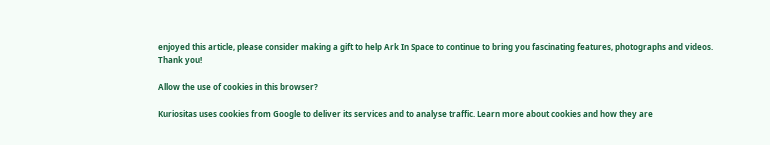enjoyed this article, please consider making a gift to help Ark In Space to continue to bring you fascinating features, photographs and videos.
Thank you!

Allow the use of cookies in this browser?

Kuriositas uses cookies from Google to deliver its services and to analyse traffic. Learn more about cookies and how they are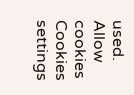used.
Allow cookies Cookies settings